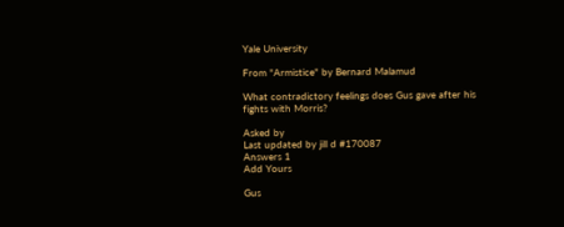Yale University

From "Armistice" by Bernard Malamud

What contradictory feelings does Gus gave after his fights with Morris?

Asked by
Last updated by jill d #170087
Answers 1
Add Yours

Gus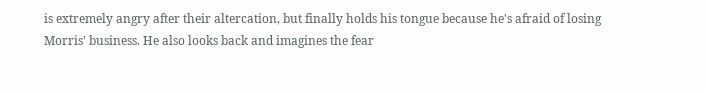is extremely angry after their altercation, but finally holds his tongue because he's afraid of losing Morris' business. He also looks back and imagines the fear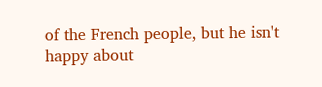of the French people, but he isn't happy about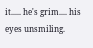it..... he's grim.... his eyes unsmiling.